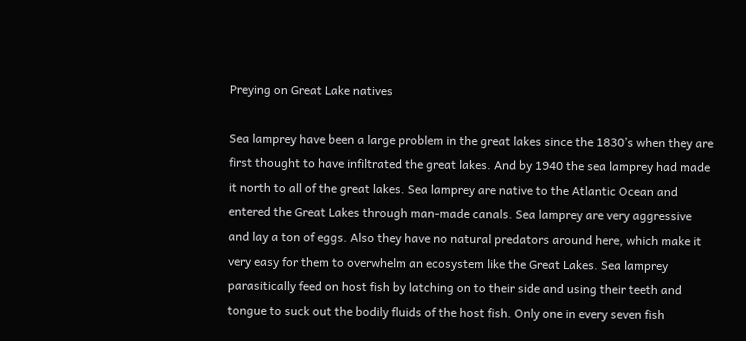Preying on Great Lake natives

Sea lamprey have been a large problem in the great lakes since the 1830’s when they are first thought to have infiltrated the great lakes. And by 1940 the sea lamprey had made it north to all of the great lakes. Sea lamprey are native to the Atlantic Ocean and entered the Great Lakes through man-made canals. Sea lamprey are very aggressive and lay a ton of eggs. Also they have no natural predators around here, which make it very easy for them to overwhelm an ecosystem like the Great Lakes. Sea lamprey parasitically feed on host fish by latching on to their side and using their teeth and tongue to suck out the bodily fluids of the host fish. Only one in every seven fish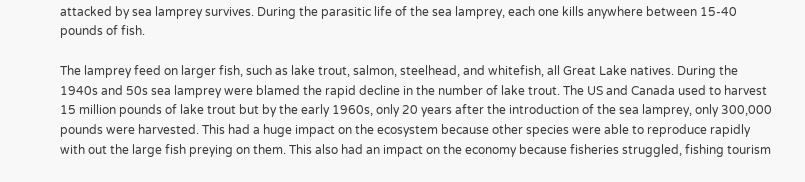attacked by sea lamprey survives. During the parasitic life of the sea lamprey, each one kills anywhere between 15-40 pounds of fish.

The lamprey feed on larger fish, such as lake trout, salmon, steelhead, and whitefish, all Great Lake natives. During the 1940s and 50s sea lamprey were blamed the rapid decline in the number of lake trout. The US and Canada used to harvest 15 million pounds of lake trout but by the early 1960s, only 20 years after the introduction of the sea lamprey, only 300,000 pounds were harvested. This had a huge impact on the ecosystem because other species were able to reproduce rapidly with out the large fish preying on them. This also had an impact on the economy because fisheries struggled, fishing tourism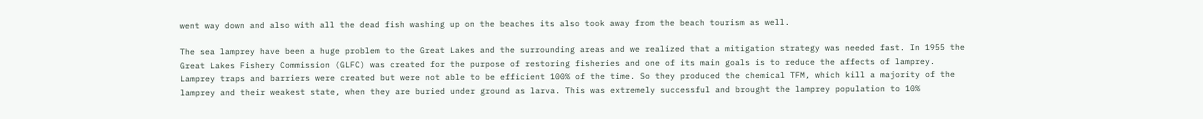went way down and also with all the dead fish washing up on the beaches its also took away from the beach tourism as well.

The sea lamprey have been a huge problem to the Great Lakes and the surrounding areas and we realized that a mitigation strategy was needed fast. In 1955 the Great Lakes Fishery Commission (GLFC) was created for the purpose of restoring fisheries and one of its main goals is to reduce the affects of lamprey. Lamprey traps and barriers were created but were not able to be efficient 100% of the time. So they produced the chemical TFM, which kill a majority of the lamprey and their weakest state, when they are buried under ground as larva. This was extremely successful and brought the lamprey population to 10%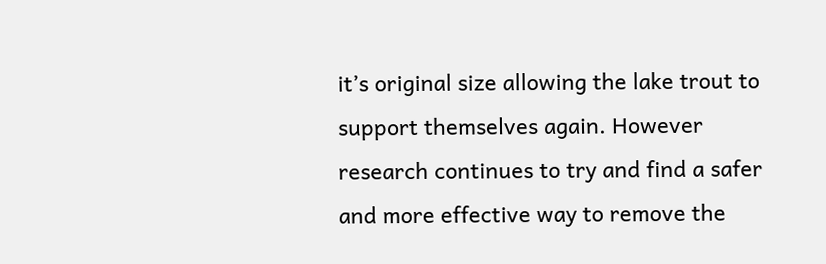it’s original size allowing the lake trout to support themselves again. However research continues to try and find a safer and more effective way to remove the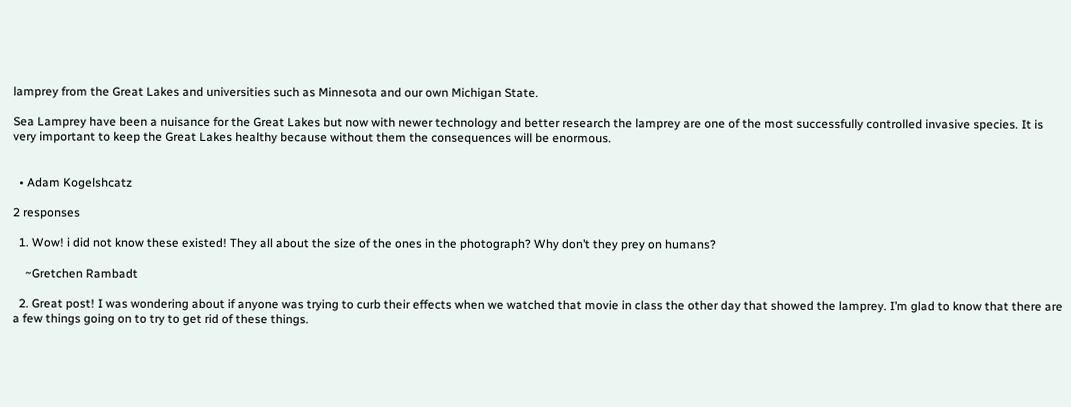lamprey from the Great Lakes and universities such as Minnesota and our own Michigan State.

Sea Lamprey have been a nuisance for the Great Lakes but now with newer technology and better research the lamprey are one of the most successfully controlled invasive species. It is very important to keep the Great Lakes healthy because without them the consequences will be enormous.


  • Adam Kogelshcatz

2 responses

  1. Wow! i did not know these existed! They all about the size of the ones in the photograph? Why don’t they prey on humans?

    ~Gretchen Rambadt

  2. Great post! I was wondering about if anyone was trying to curb their effects when we watched that movie in class the other day that showed the lamprey. I’m glad to know that there are a few things going on to try to get rid of these things.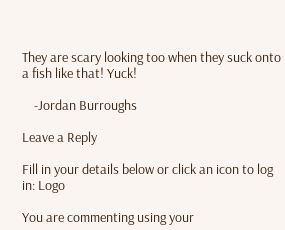They are scary looking too when they suck onto a fish like that! Yuck!

    -Jordan Burroughs

Leave a Reply

Fill in your details below or click an icon to log in: Logo

You are commenting using your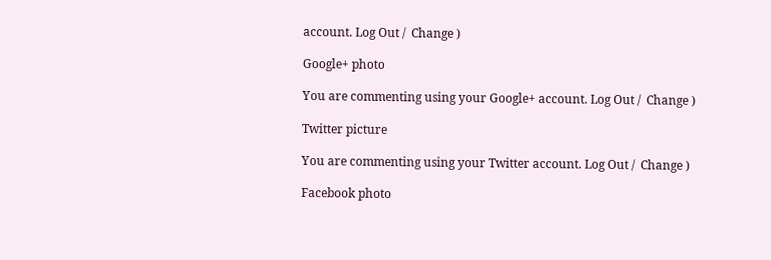account. Log Out /  Change )

Google+ photo

You are commenting using your Google+ account. Log Out /  Change )

Twitter picture

You are commenting using your Twitter account. Log Out /  Change )

Facebook photo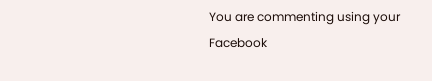You are commenting using your Facebook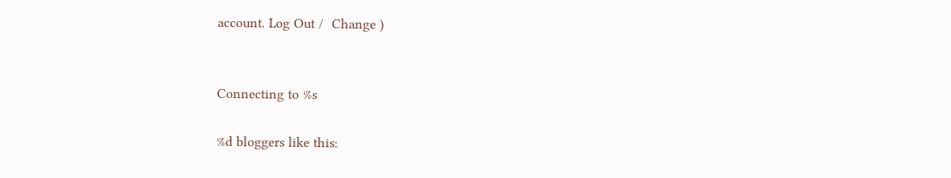account. Log Out /  Change )


Connecting to %s

%d bloggers like this: